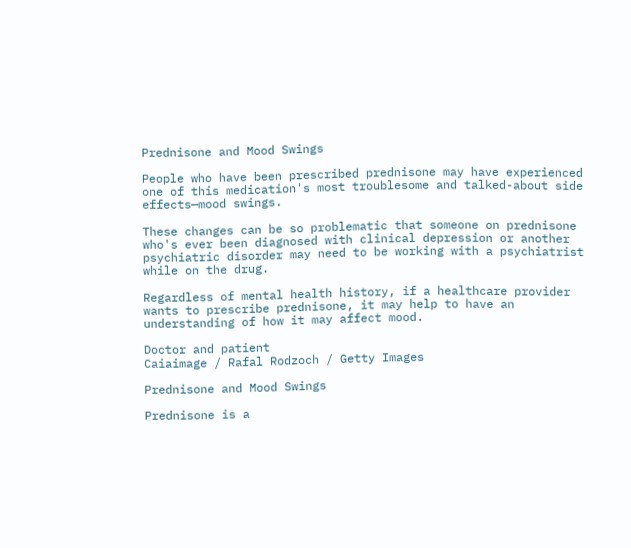Prednisone and Mood Swings

People who have been prescribed prednisone may have experienced one of this medication's most troublesome and talked-about side effects—mood swings.

These changes can be so problematic that someone on prednisone who's ever been diagnosed with clinical depression or another psychiatric disorder may need to be working with a psychiatrist while on the drug.

Regardless of mental health history, if a healthcare provider wants to prescribe prednisone, it may help to have an understanding of how it may affect mood.

Doctor and patient
Caiaimage / Rafal Rodzoch / Getty Images

Prednisone and Mood Swings

Prednisone is a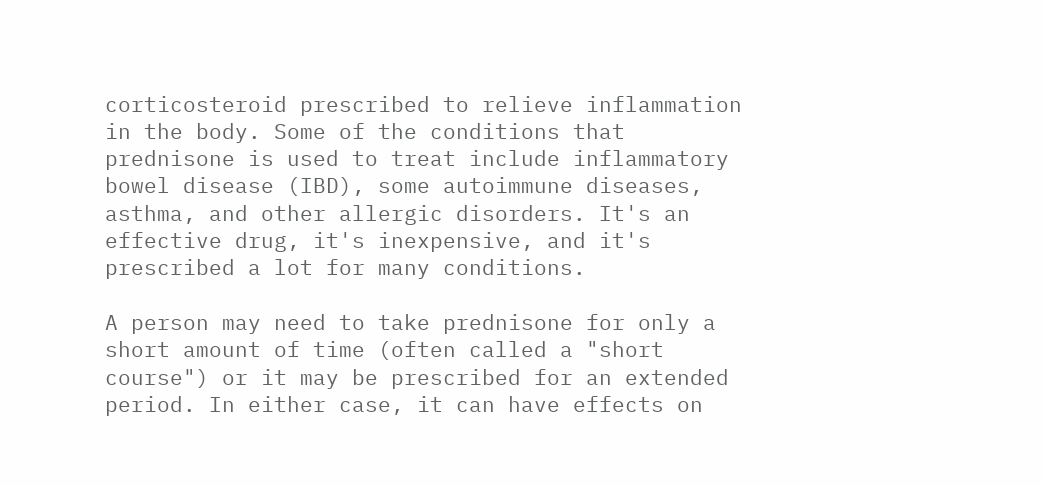corticosteroid prescribed to relieve inflammation in the body. Some of the conditions that prednisone is used to treat include inflammatory bowel disease (IBD), some autoimmune diseases, asthma, and other allergic disorders. It's an effective drug, it's inexpensive, and it's prescribed a lot for many conditions.

A person may need to take prednisone for only a short amount of time (often called a "short course") or it may be prescribed for an extended period. In either case, it can have effects on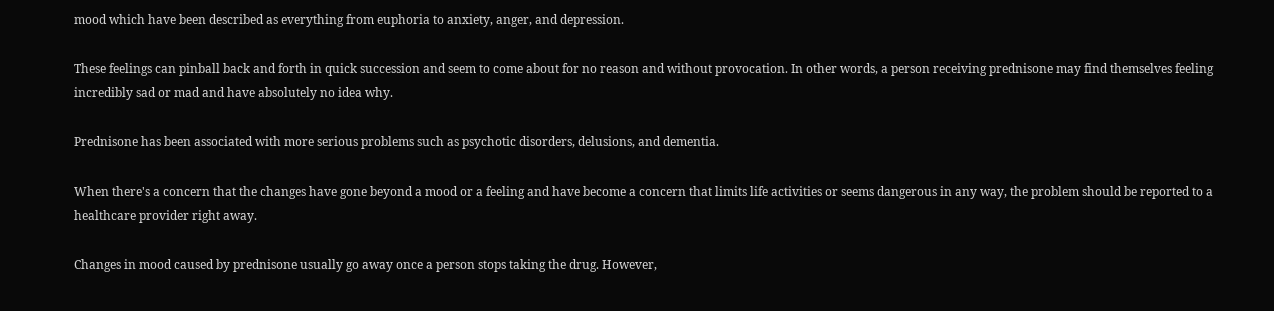mood which have been described as everything from euphoria to anxiety, anger, and depression.

These feelings can pinball back and forth in quick succession and seem to come about for no reason and without provocation. In other words, a person receiving prednisone may find themselves feeling incredibly sad or mad and have absolutely no idea why.

Prednisone has been associated with more serious problems such as psychotic disorders, delusions, and dementia.

When there's a concern that the changes have gone beyond a mood or a feeling and have become a concern that limits life activities or seems dangerous in any way, the problem should be reported to a healthcare provider right away.

Changes in mood caused by prednisone usually go away once a person stops taking the drug. However,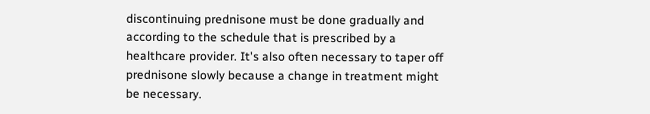discontinuing prednisone must be done gradually and according to the schedule that is prescribed by a healthcare provider. It's also often necessary to taper off prednisone slowly because a change in treatment might be necessary.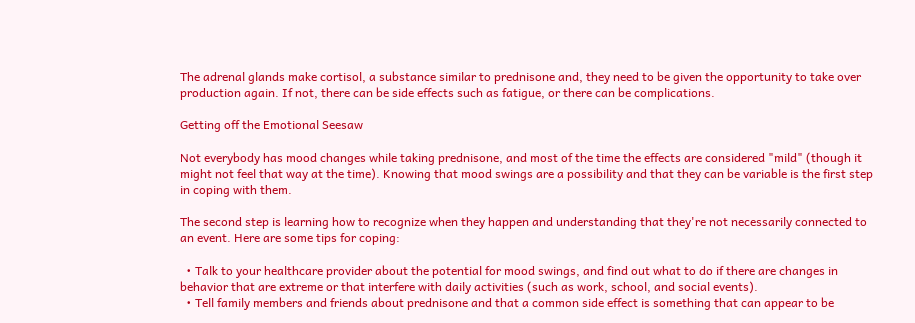The adrenal glands make cortisol, a substance similar to prednisone and, they need to be given the opportunity to take over production again. If not, there can be side effects such as fatigue, or there can be complications.

Getting off the Emotional Seesaw

Not everybody has mood changes while taking prednisone, and most of the time the effects are considered "mild" (though it might not feel that way at the time). Knowing that mood swings are a possibility and that they can be variable is the first step in coping with them.

The second step is learning how to recognize when they happen and understanding that they're not necessarily connected to an event. Here are some tips for coping:

  • Talk to your healthcare provider about the potential for mood swings, and find out what to do if there are changes in behavior that are extreme or that interfere with daily activities (such as work, school, and social events).
  • Tell family members and friends about prednisone and that a common side effect is something that can appear to be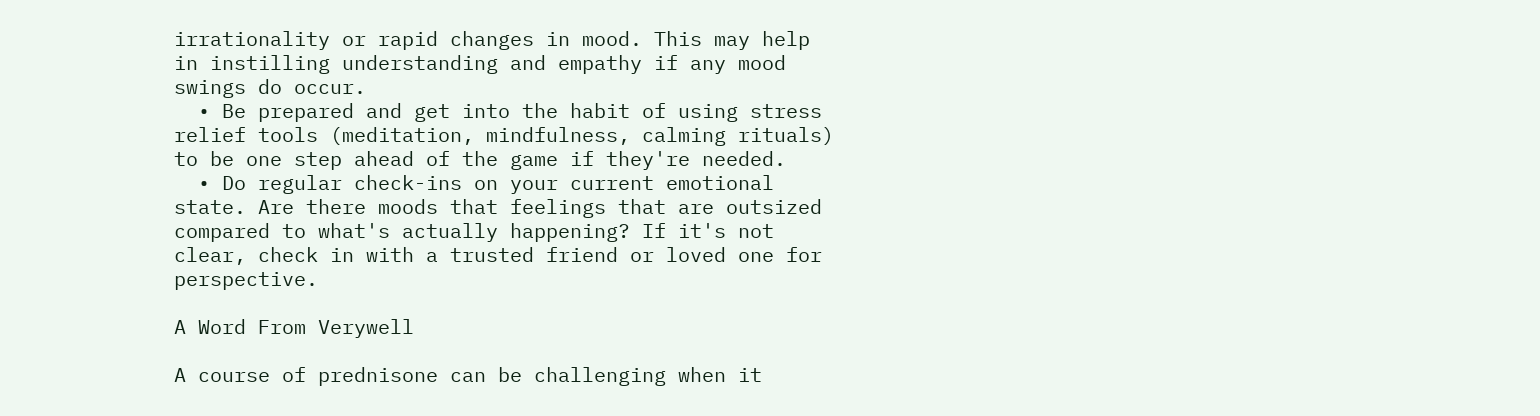irrationality or rapid changes in mood. This may help in instilling understanding and empathy if any mood swings do occur.
  • Be prepared and get into the habit of using stress relief tools (meditation, mindfulness, calming rituals) to be one step ahead of the game if they're needed.
  • Do regular check-ins on your current emotional state. Are there moods that feelings that are outsized compared to what's actually happening? If it's not clear, check in with a trusted friend or loved one for perspective.

A Word From Verywell

A course of prednisone can be challenging when it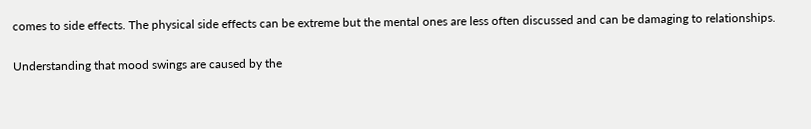comes to side effects. The physical side effects can be extreme but the mental ones are less often discussed and can be damaging to relationships.

Understanding that mood swings are caused by the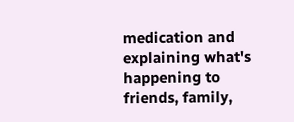medication and explaining what's happening to friends, family,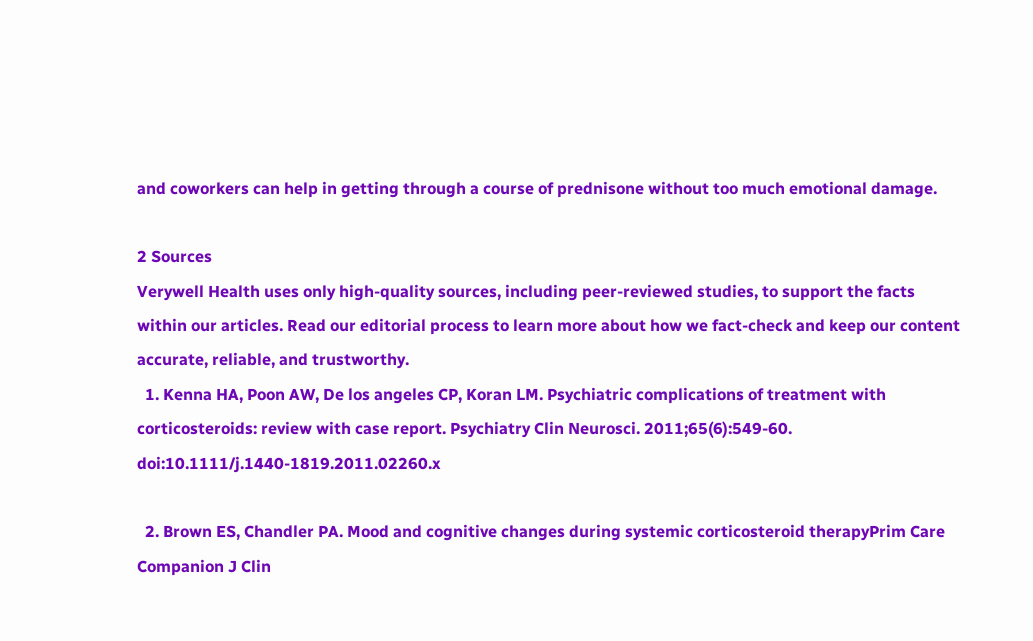and coworkers can help in getting through a course of prednisone without too much emotional damage.

2 Sources
Verywell Health uses only high-quality sources, including peer-reviewed studies, to support the facts within our articles. Read our editorial process to learn more about how we fact-check and keep our content accurate, reliable, and trustworthy.
  1. Kenna HA, Poon AW, De los angeles CP, Koran LM. Psychiatric complications of treatment with corticosteroids: review with case report. Psychiatry Clin Neurosci. 2011;65(6):549-60. doi:10.1111/j.1440-1819.2011.02260.x

  2. Brown ES, Chandler PA. Mood and cognitive changes during systemic corticosteroid therapyPrim Care Companion J Clin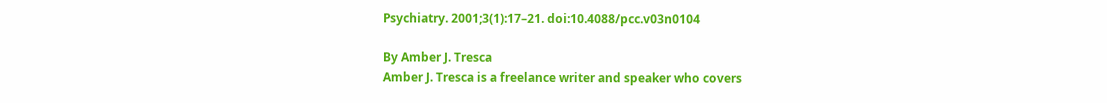Psychiatry. 2001;3(1):17–21. doi:10.4088/pcc.v03n0104

By Amber J. Tresca
Amber J. Tresca is a freelance writer and speaker who covers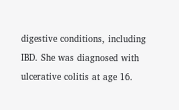digestive conditions, including IBD. She was diagnosed with ulcerative colitis at age 16.